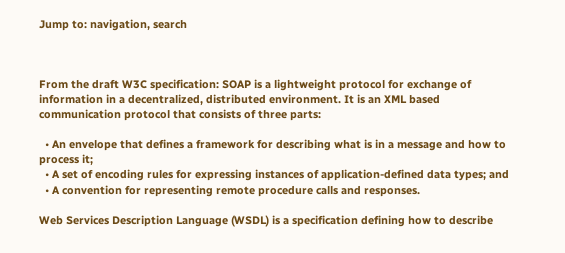Jump to: navigation, search



From the draft W3C specification: SOAP is a lightweight protocol for exchange of information in a decentralized, distributed environment. It is an XML based communication protocol that consists of three parts:

  • An envelope that defines a framework for describing what is in a message and how to process it;
  • A set of encoding rules for expressing instances of application-defined data types; and
  • A convention for representing remote procedure calls and responses.

Web Services Description Language (WSDL) is a specification defining how to describe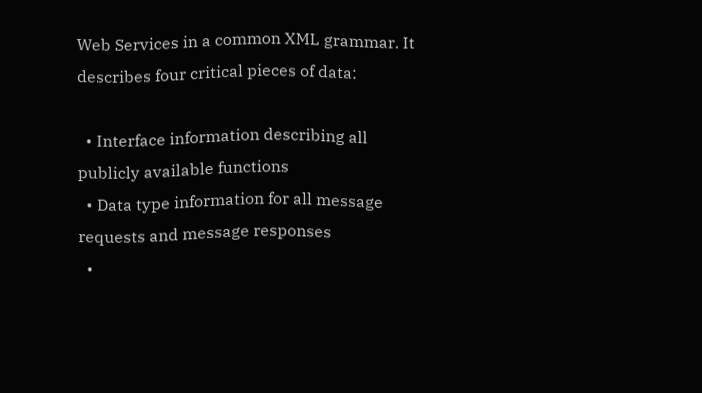Web Services in a common XML grammar. It describes four critical pieces of data:

  • Interface information describing all publicly available functions
  • Data type information for all message requests and message responses
  •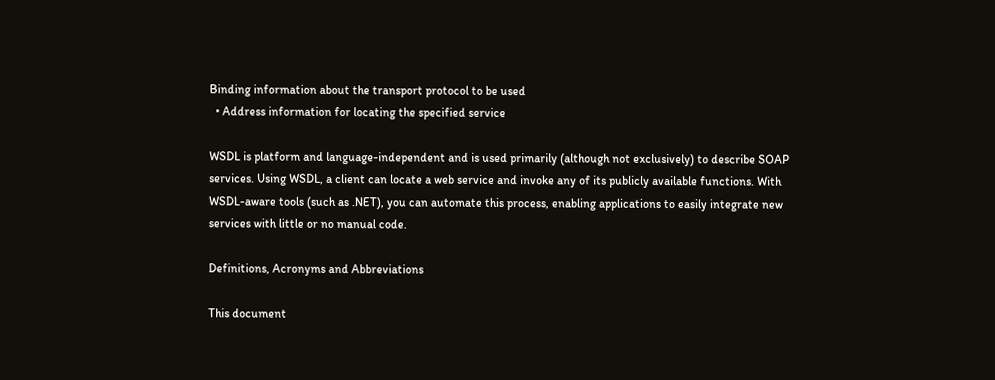Binding information about the transport protocol to be used
  • Address information for locating the specified service

WSDL is platform and language-independent and is used primarily (although not exclusively) to describe SOAP services. Using WSDL, a client can locate a web service and invoke any of its publicly available functions. With WSDL-aware tools (such as .NET), you can automate this process, enabling applications to easily integrate new services with little or no manual code.

Definitions, Acronyms and Abbreviations

This document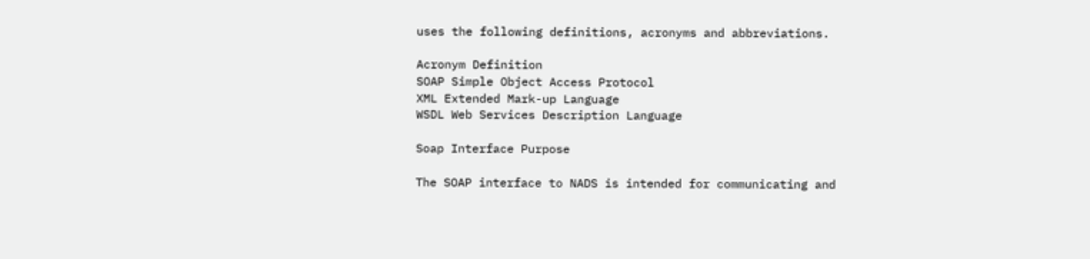uses the following definitions, acronyms and abbreviations.

Acronym Definition
SOAP Simple Object Access Protocol
XML Extended Mark-up Language
WSDL Web Services Description Language

Soap Interface Purpose

The SOAP interface to NADS is intended for communicating and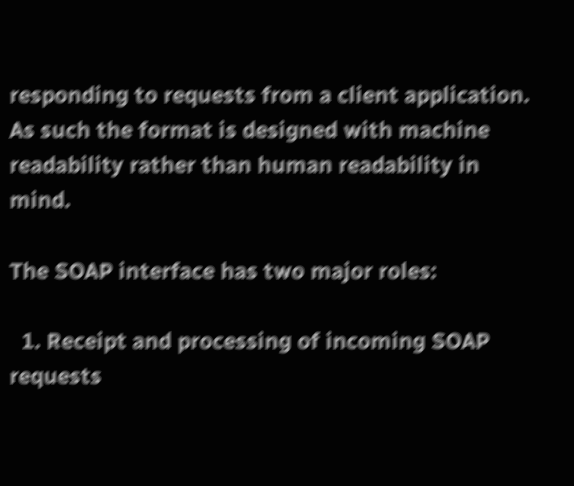responding to requests from a client application. As such the format is designed with machine readability rather than human readability in mind.

The SOAP interface has two major roles:

  1. Receipt and processing of incoming SOAP requests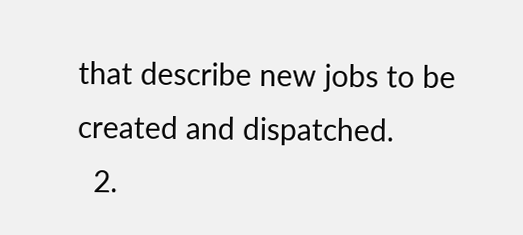that describe new jobs to be created and dispatched.
  2.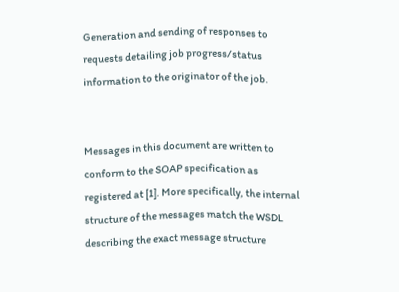Generation and sending of responses to requests detailing job progress/status information to the originator of the job.


Messages in this document are written to conform to the SOAP specification as registered at [1]. More specifically, the internal structure of the messages match the WSDL describing the exact message structure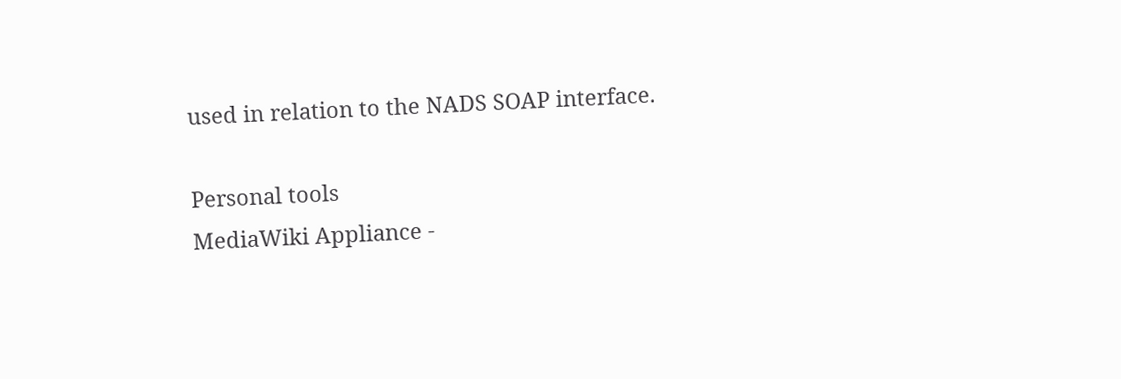used in relation to the NADS SOAP interface.

Personal tools
MediaWiki Appliance -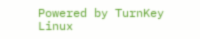Powered by TurnKey Linux